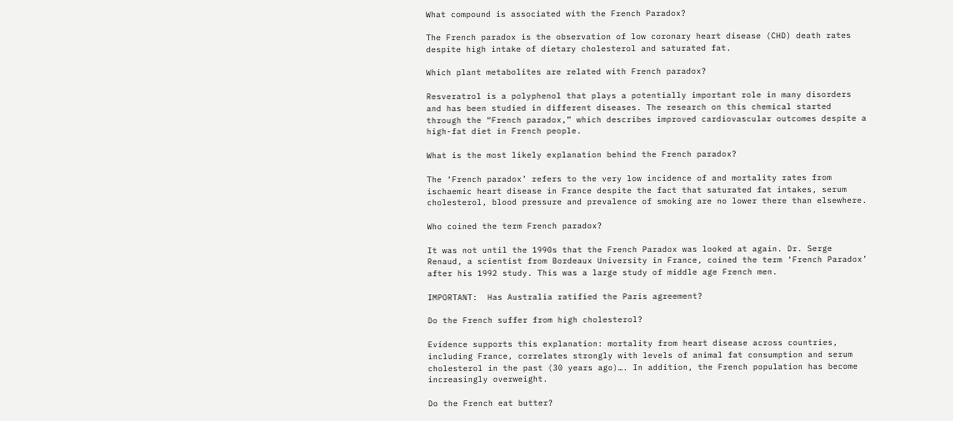What compound is associated with the French Paradox?

The French paradox is the observation of low coronary heart disease (CHD) death rates despite high intake of dietary cholesterol and saturated fat.

Which plant metabolites are related with French paradox?

Resveratrol is a polyphenol that plays a potentially important role in many disorders and has been studied in different diseases. The research on this chemical started through the “French paradox,” which describes improved cardiovascular outcomes despite a high-fat diet in French people.

What is the most likely explanation behind the French paradox?

The ‘French paradox’ refers to the very low incidence of and mortality rates from ischaemic heart disease in France despite the fact that saturated fat intakes, serum cholesterol, blood pressure and prevalence of smoking are no lower there than elsewhere.

Who coined the term French paradox?

It was not until the 1990s that the French Paradox was looked at again. Dr. Serge Renaud, a scientist from Bordeaux University in France, coined the term ‘French Paradox’ after his 1992 study. This was a large study of middle age French men.

IMPORTANT:  Has Australia ratified the Paris agreement?

Do the French suffer from high cholesterol?

Evidence supports this explanation: mortality from heart disease across countries, including France, correlates strongly with levels of animal fat consumption and serum cholesterol in the past (30 years ago)…. In addition, the French population has become increasingly overweight.

Do the French eat butter?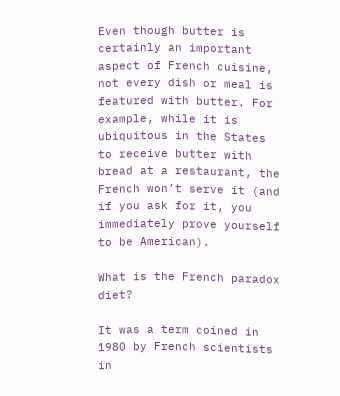Even though butter is certainly an important aspect of French cuisine, not every dish or meal is featured with butter. For example, while it is ubiquitous in the States to receive butter with bread at a restaurant, the French won’t serve it (and if you ask for it, you immediately prove yourself to be American).

What is the French paradox diet?

It was a term coined in 1980 by French scientists in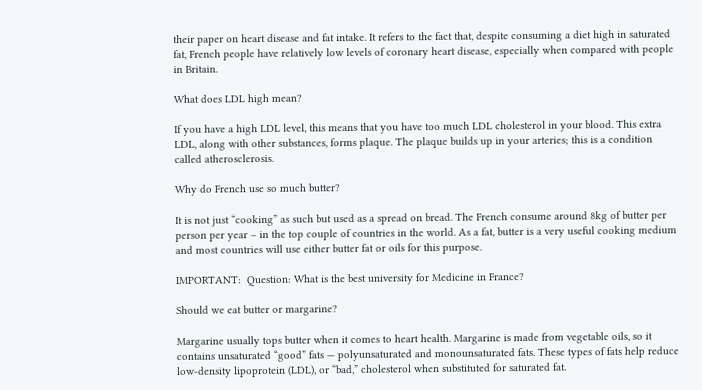their paper on heart disease and fat intake. It refers to the fact that, despite consuming a diet high in saturated fat, French people have relatively low levels of coronary heart disease, especially when compared with people in Britain.

What does LDL high mean?

If you have a high LDL level, this means that you have too much LDL cholesterol in your blood. This extra LDL, along with other substances, forms plaque. The plaque builds up in your arteries; this is a condition called atherosclerosis.

Why do French use so much butter?

It is not just “cooking” as such but used as a spread on bread. The French consume around 8kg of butter per person per year – in the top couple of countries in the world. As a fat, butter is a very useful cooking medium and most countries will use either butter fat or oils for this purpose.

IMPORTANT:  Question: What is the best university for Medicine in France?

Should we eat butter or margarine?

Margarine usually tops butter when it comes to heart health. Margarine is made from vegetable oils, so it contains unsaturated “good” fats — polyunsaturated and monounsaturated fats. These types of fats help reduce low-density lipoprotein (LDL), or “bad,” cholesterol when substituted for saturated fat.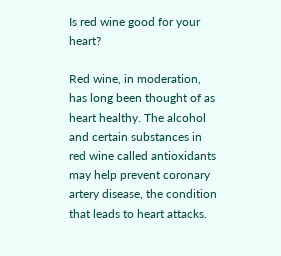Is red wine good for your heart?

Red wine, in moderation, has long been thought of as heart healthy. The alcohol and certain substances in red wine called antioxidants may help prevent coronary artery disease, the condition that leads to heart attacks.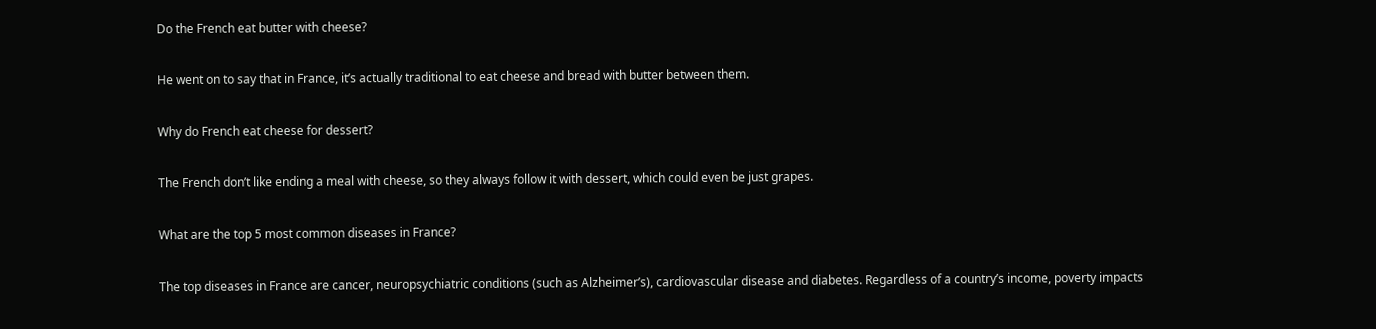Do the French eat butter with cheese?

He went on to say that in France, it’s actually traditional to eat cheese and bread with butter between them.

Why do French eat cheese for dessert?

The French don’t like ending a meal with cheese, so they always follow it with dessert, which could even be just grapes.

What are the top 5 most common diseases in France?

The top diseases in France are cancer, neuropsychiatric conditions (such as Alzheimer’s), cardiovascular disease and diabetes. Regardless of a country’s income, poverty impacts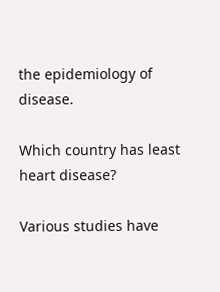the epidemiology of disease.

Which country has least heart disease?

Various studies have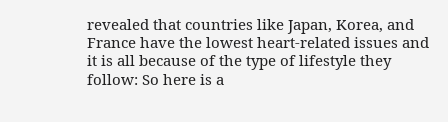revealed that countries like Japan, Korea, and France have the lowest heart-related issues and it is all because of the type of lifestyle they follow: So here is a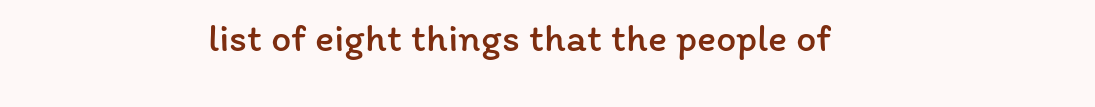list of eight things that the people of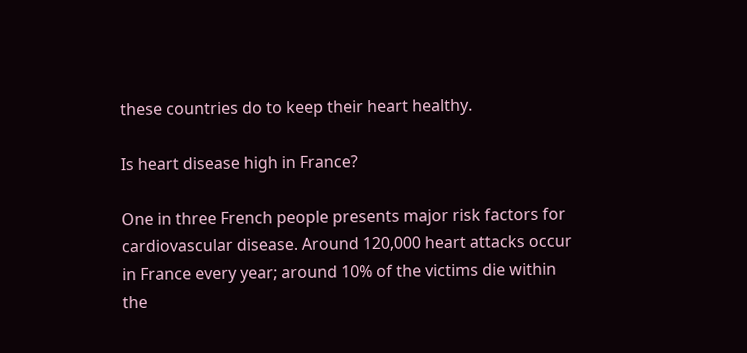these countries do to keep their heart healthy.

Is heart disease high in France?

One in three French people presents major risk factors for cardiovascular disease. Around 120,000 heart attacks occur in France every year; around 10% of the victims die within the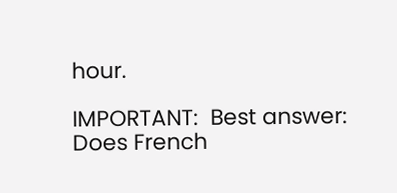hour.

IMPORTANT:  Best answer: Does French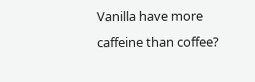Vanilla have more caffeine than coffee?